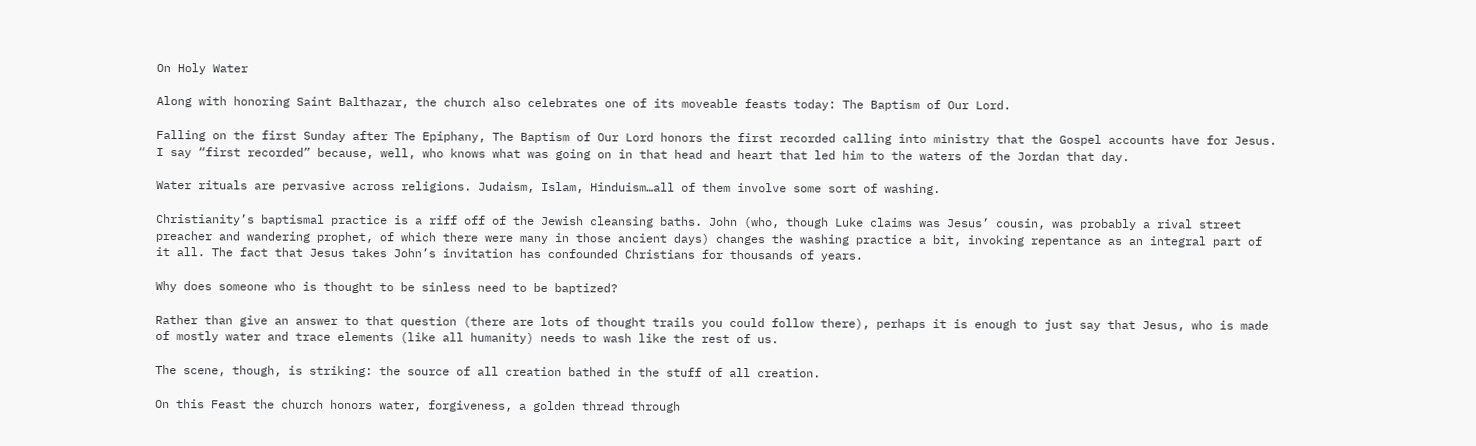On Holy Water

Along with honoring Saint Balthazar, the church also celebrates one of its moveable feasts today: The Baptism of Our Lord.

Falling on the first Sunday after The Epiphany, The Baptism of Our Lord honors the first recorded calling into ministry that the Gospel accounts have for Jesus. I say “first recorded” because, well, who knows what was going on in that head and heart that led him to the waters of the Jordan that day.

Water rituals are pervasive across religions. Judaism, Islam, Hinduism…all of them involve some sort of washing.

Christianity’s baptismal practice is a riff off of the Jewish cleansing baths. John (who, though Luke claims was Jesus’ cousin, was probably a rival street preacher and wandering prophet, of which there were many in those ancient days) changes the washing practice a bit, invoking repentance as an integral part of it all. The fact that Jesus takes John’s invitation has confounded Christians for thousands of years.

Why does someone who is thought to be sinless need to be baptized?

Rather than give an answer to that question (there are lots of thought trails you could follow there), perhaps it is enough to just say that Jesus, who is made of mostly water and trace elements (like all humanity) needs to wash like the rest of us.

The scene, though, is striking: the source of all creation bathed in the stuff of all creation.

On this Feast the church honors water, forgiveness, a golden thread through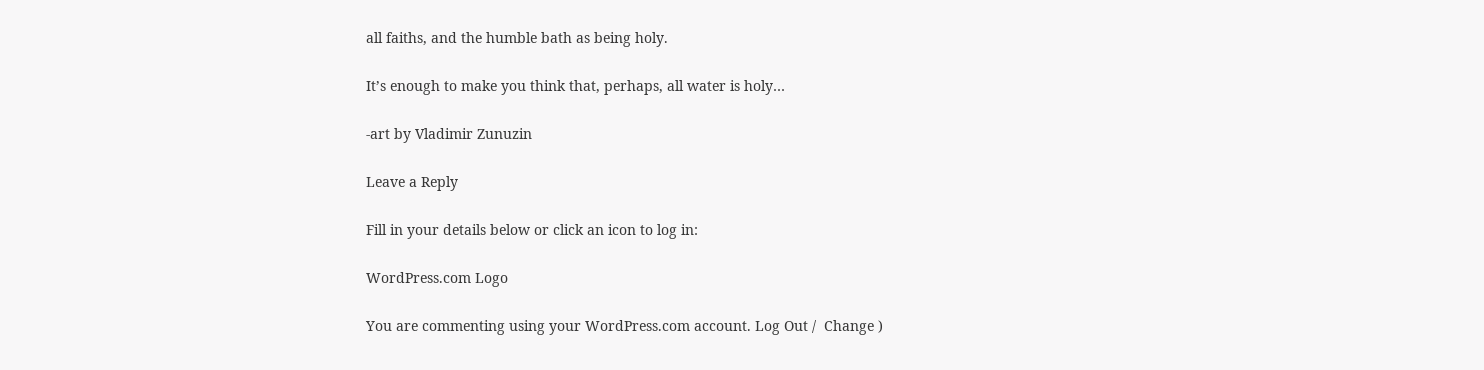all faiths, and the humble bath as being holy.

It’s enough to make you think that, perhaps, all water is holy…

-art by Vladimir Zunuzin

Leave a Reply

Fill in your details below or click an icon to log in:

WordPress.com Logo

You are commenting using your WordPress.com account. Log Out /  Change )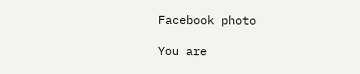Facebook photo

You are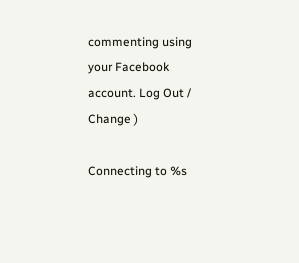commenting using your Facebook account. Log Out /  Change )

Connecting to %s